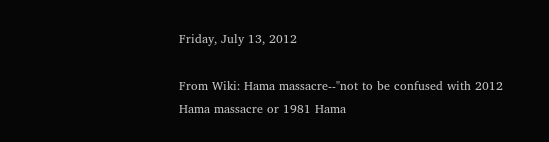Friday, July 13, 2012

From Wiki: Hama massacre--"not to be confused with 2012 Hama massacre or 1981 Hama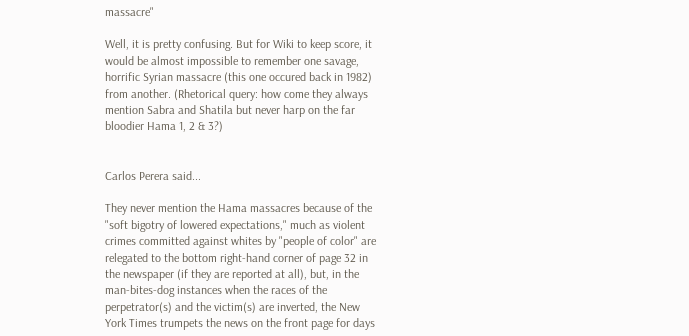massacre"

Well, it is pretty confusing. But for Wiki to keep score, it would be almost impossible to remember one savage, horrific Syrian massacre (this one occured back in 1982) from another. (Rhetorical query: how come they always mention Sabra and Shatila but never harp on the far bloodier Hama 1, 2 & 3?)


Carlos Perera said...

They never mention the Hama massacres because of the "soft bigotry of lowered expectations," much as violent crimes committed against whites by "people of color" are relegated to the bottom right-hand corner of page 32 in the newspaper (if they are reported at all), but, in the man-bites-dog instances when the races of the perpetrator(s) and the victim(s) are inverted, the New York Times trumpets the news on the front page for days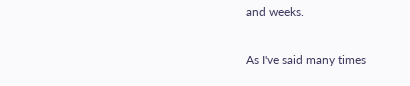and weeks.

As I've said many times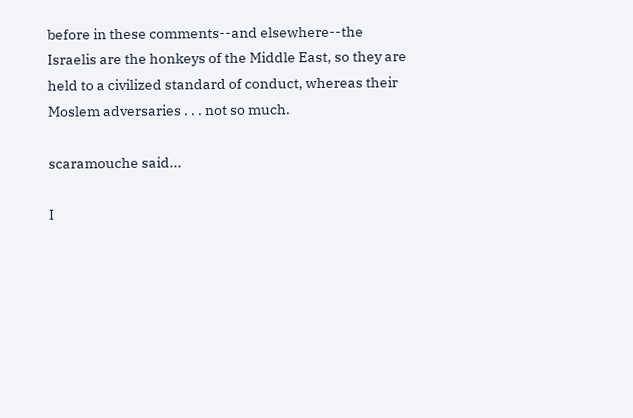before in these comments--and elsewhere--the Israelis are the honkeys of the Middle East, so they are held to a civilized standard of conduct, whereas their Moslem adversaries . . . not so much.

scaramouche said...

I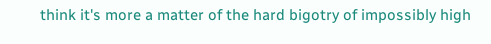think it's more a matter of the hard bigotry of impossibly high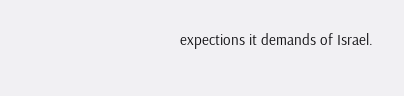expections it demands of Israel.